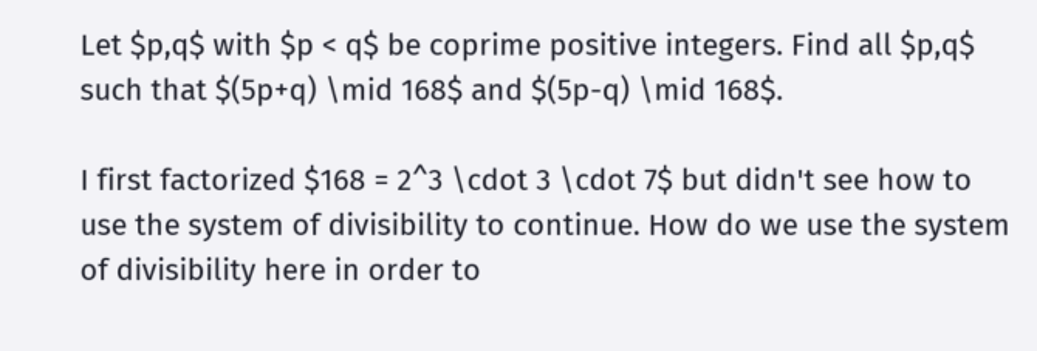Let $p,q$ with $p < q$ be coprime positive integers. Find all $p,q$ such that $(5p+q) \mid 168$ and $(5p-q) \mid 168$.

I first factorized $168 = 2^3 \cdot 3 \cdot 7$ but didn't see how to use the system of divisibility to continue. How do we use the system of divisibility here in order to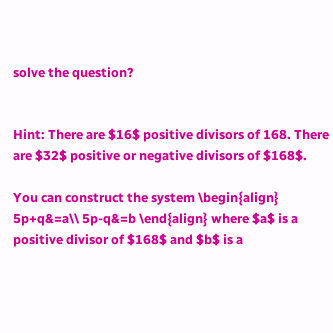solve the question?


Hint: There are $16$ positive divisors of 168. There are $32$ positive or negative divisors of $168$.

You can construct the system \begin{align} 5p+q&=a\\ 5p-q&=b \end{align} where $a$ is a positive divisor of $168$ and $b$ is a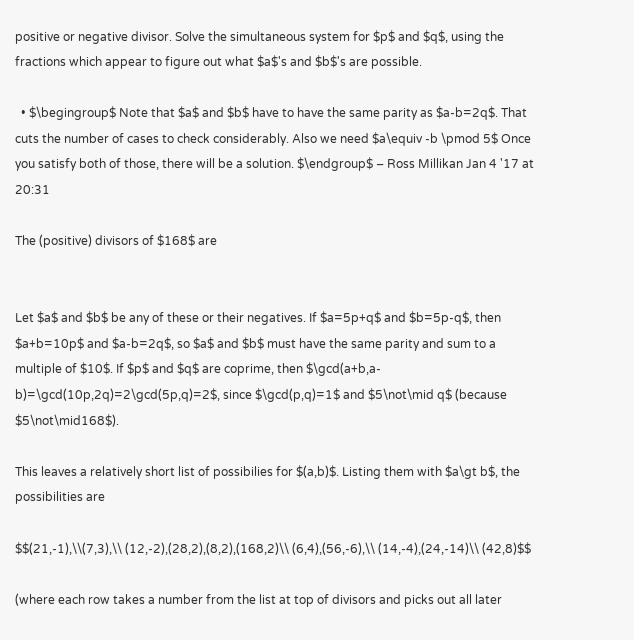positive or negative divisor. Solve the simultaneous system for $p$ and $q$, using the fractions which appear to figure out what $a$'s and $b$'s are possible.

  • $\begingroup$ Note that $a$ and $b$ have to have the same parity as $a-b=2q$. That cuts the number of cases to check considerably. Also we need $a\equiv -b \pmod 5$ Once you satisfy both of those, there will be a solution. $\endgroup$ – Ross Millikan Jan 4 '17 at 20:31

The (positive) divisors of $168$ are


Let $a$ and $b$ be any of these or their negatives. If $a=5p+q$ and $b=5p-q$, then $a+b=10p$ and $a-b=2q$, so $a$ and $b$ must have the same parity and sum to a multiple of $10$. If $p$ and $q$ are coprime, then $\gcd(a+b,a-b)=\gcd(10p,2q)=2\gcd(5p,q)=2$, since $\gcd(p,q)=1$ and $5\not\mid q$ (because $5\not\mid168$).

This leaves a relatively short list of possibilies for $(a,b)$. Listing them with $a\gt b$, the possibilities are

$$(21,-1),\\(7,3),\\ (12,-2),(28,2),(8,2),(168,2)\\ (6,4),(56,-6),\\ (14,-4),(24,-14)\\ (42,8)$$

(where each row takes a number from the list at top of divisors and picks out all later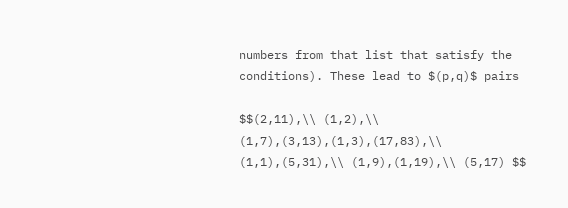numbers from that list that satisfy the conditions). These lead to $(p,q)$ pairs

$$(2,11),\\ (1,2),\\ (1,7),(3,13),(1,3),(17,83),\\ (1,1),(5,31),\\ (1,9),(1,19),\\ (5,17) $$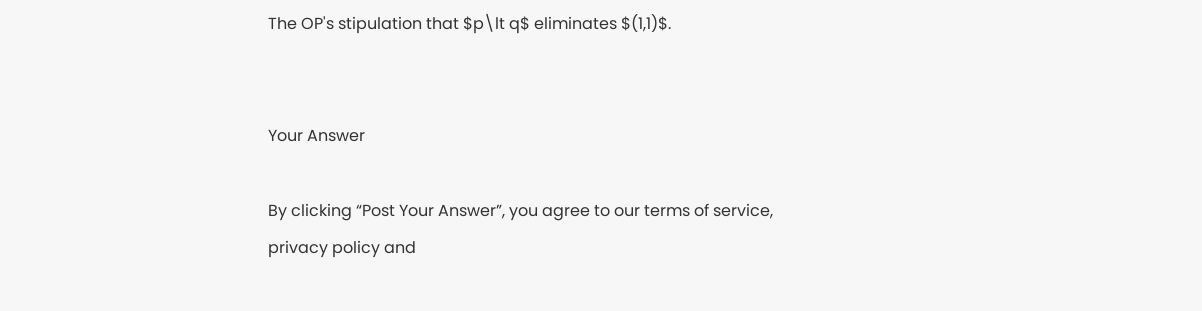The OP's stipulation that $p\lt q$ eliminates $(1,1)$.


Your Answer

By clicking “Post Your Answer”, you agree to our terms of service, privacy policy and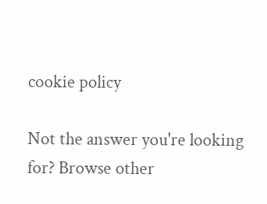cookie policy

Not the answer you're looking for? Browse other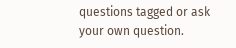questions tagged or ask your own question.